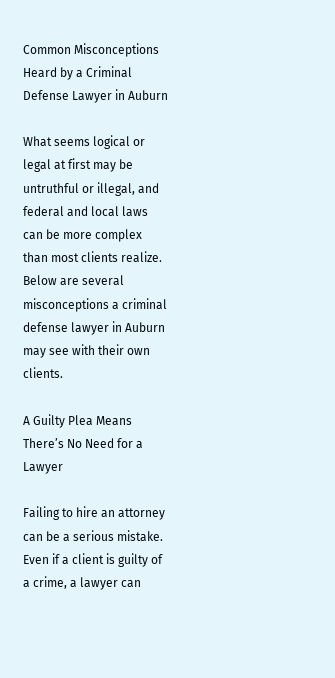Common Misconceptions Heard by a Criminal Defense Lawyer in Auburn

What seems logical or legal at first may be untruthful or illegal, and federal and local laws can be more complex than most clients realize. Below are several misconceptions a criminal defense lawyer in Auburn may see with their own clients.

A Guilty Plea Means There’s No Need for a Lawyer

Failing to hire an attorney can be a serious mistake. Even if a client is guilty of a crime, a lawyer can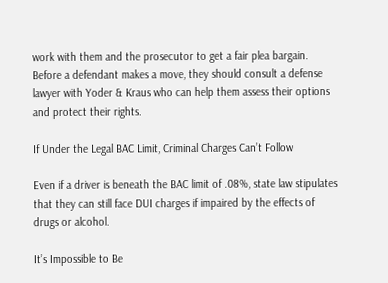work with them and the prosecutor to get a fair plea bargain. Before a defendant makes a move, they should consult a defense lawyer with Yoder & Kraus who can help them assess their options and protect their rights.

If Under the Legal BAC Limit, Criminal Charges Can’t Follow

Even if a driver is beneath the BAC limit of .08%, state law stipulates that they can still face DUI charges if impaired by the effects of drugs or alcohol.

It’s Impossible to Be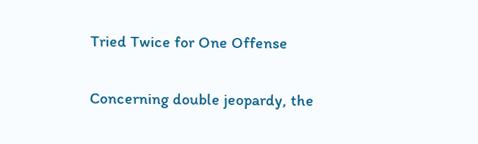Tried Twice for One Offense

Concerning double jeopardy, the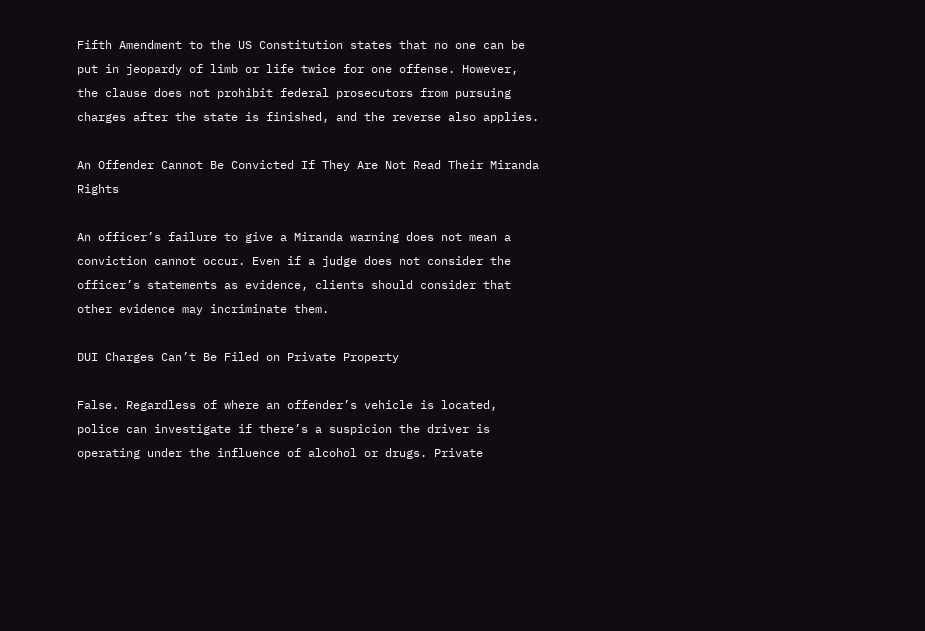Fifth Amendment to the US Constitution states that no one can be put in jeopardy of limb or life twice for one offense. However, the clause does not prohibit federal prosecutors from pursuing charges after the state is finished, and the reverse also applies.

An Offender Cannot Be Convicted If They Are Not Read Their Miranda Rights

An officer’s failure to give a Miranda warning does not mean a conviction cannot occur. Even if a judge does not consider the officer’s statements as evidence, clients should consider that other evidence may incriminate them.

DUI Charges Can’t Be Filed on Private Property

False. Regardless of where an offender’s vehicle is located, police can investigate if there’s a suspicion the driver is operating under the influence of alcohol or drugs. Private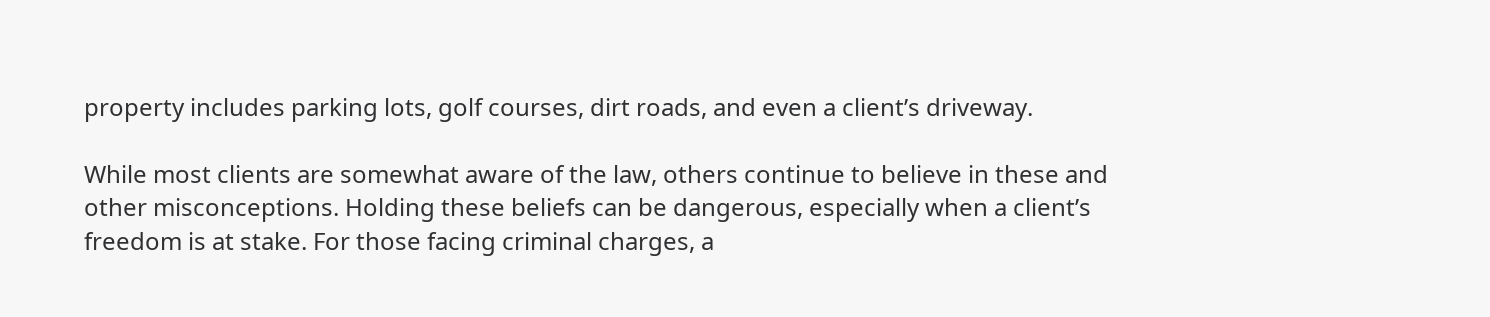property includes parking lots, golf courses, dirt roads, and even a client’s driveway.

While most clients are somewhat aware of the law, others continue to believe in these and other misconceptions. Holding these beliefs can be dangerous, especially when a client’s freedom is at stake. For those facing criminal charges, a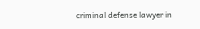criminal defense lawyer in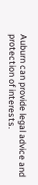Auburn can provide legal advice and protection of interests.